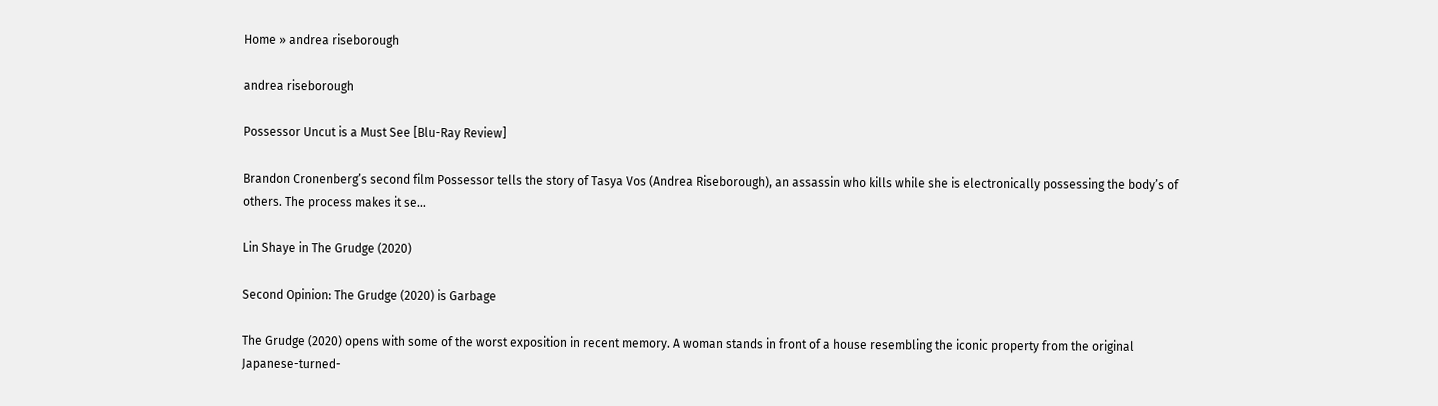Home » andrea riseborough

andrea riseborough

Possessor Uncut is a Must See [Blu-Ray Review]

Brandon Cronenberg’s second film Possessor tells the story of Tasya Vos (Andrea Riseborough), an assassin who kills while she is electronically possessing the body’s of others. The process makes it se...

Lin Shaye in The Grudge (2020)

Second Opinion: The Grudge (2020) is Garbage

The Grudge (2020) opens with some of the worst exposition in recent memory. A woman stands in front of a house resembling the iconic property from the original Japanese-turned-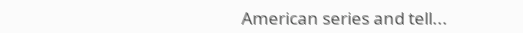American series and tell...